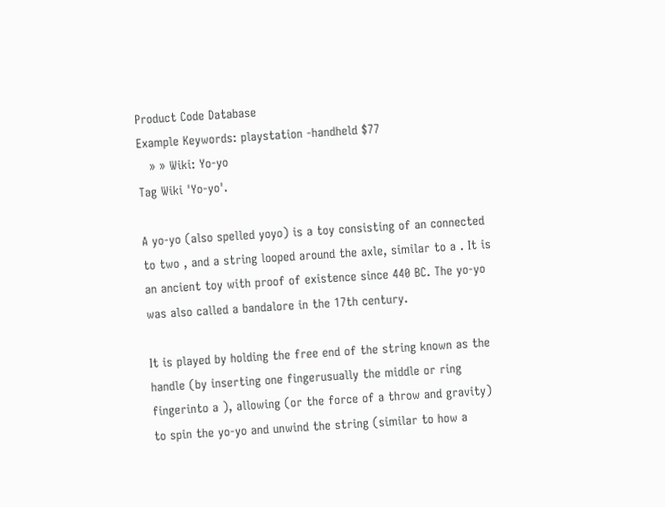Product Code Database
Example Keywords: playstation -handheld $77
   » » Wiki: Yo-yo
Tag Wiki 'Yo-yo'.

A yo-yo (also spelled yoyo) is a toy consisting of an connected to two , and a string looped around the axle, similar to a . It is an ancient toy with proof of existence since 440 BC. The yo-yo was also called a bandalore in the 17th century.

It is played by holding the free end of the string known as the handle (by inserting one fingerusually the middle or ring fingerinto a ), allowing (or the force of a throw and gravity) to spin the yo-yo and unwind the string (similar to how a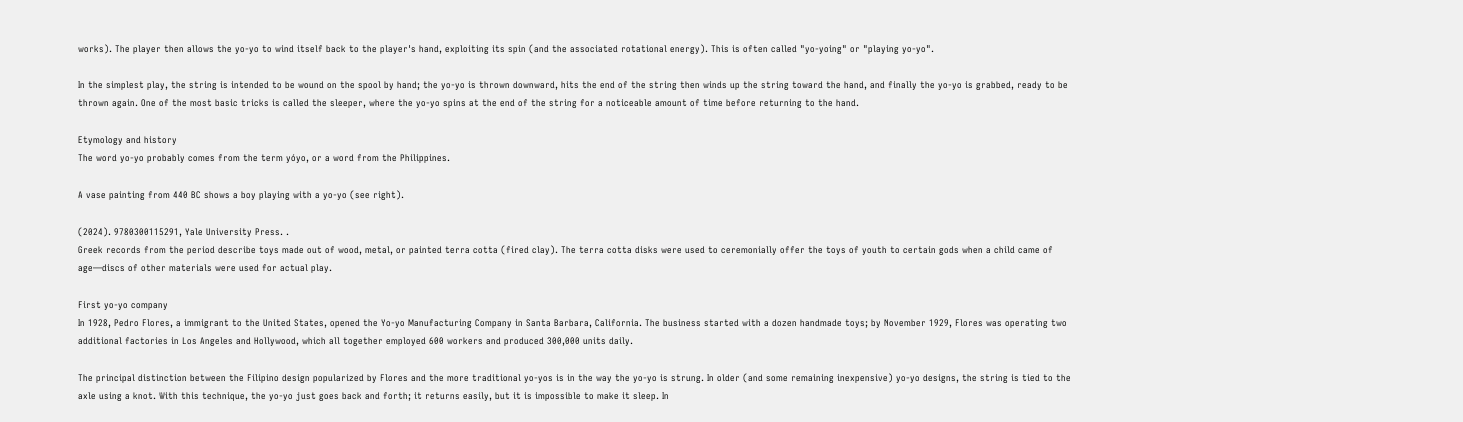works). The player then allows the yo-yo to wind itself back to the player's hand, exploiting its spin (and the associated rotational energy). This is often called "yo-yoing" or "playing yo-yo".

In the simplest play, the string is intended to be wound on the spool by hand; the yo-yo is thrown downward, hits the end of the string then winds up the string toward the hand, and finally the yo-yo is grabbed, ready to be thrown again. One of the most basic tricks is called the sleeper, where the yo-yo spins at the end of the string for a noticeable amount of time before returning to the hand.

Etymology and history
The word yo-yo probably comes from the term yóyo, or a word from the Philippines.

A vase painting from 440 BC shows a boy playing with a yo-yo (see right).

(2024). 9780300115291, Yale University Press. .
Greek records from the period describe toys made out of wood, metal, or painted terra cotta (fired clay). The terra cotta disks were used to ceremonially offer the toys of youth to certain gods when a child came of age—discs of other materials were used for actual play.

First yo-yo company
In 1928, Pedro Flores, a immigrant to the United States, opened the Yo-yo Manufacturing Company in Santa Barbara, California. The business started with a dozen handmade toys; by November 1929, Flores was operating two additional factories in Los Angeles and Hollywood, which all together employed 600 workers and produced 300,000 units daily.

The principal distinction between the Filipino design popularized by Flores and the more traditional yo-yos is in the way the yo-yo is strung. In older (and some remaining inexpensive) yo-yo designs, the string is tied to the axle using a knot. With this technique, the yo-yo just goes back and forth; it returns easily, but it is impossible to make it sleep. In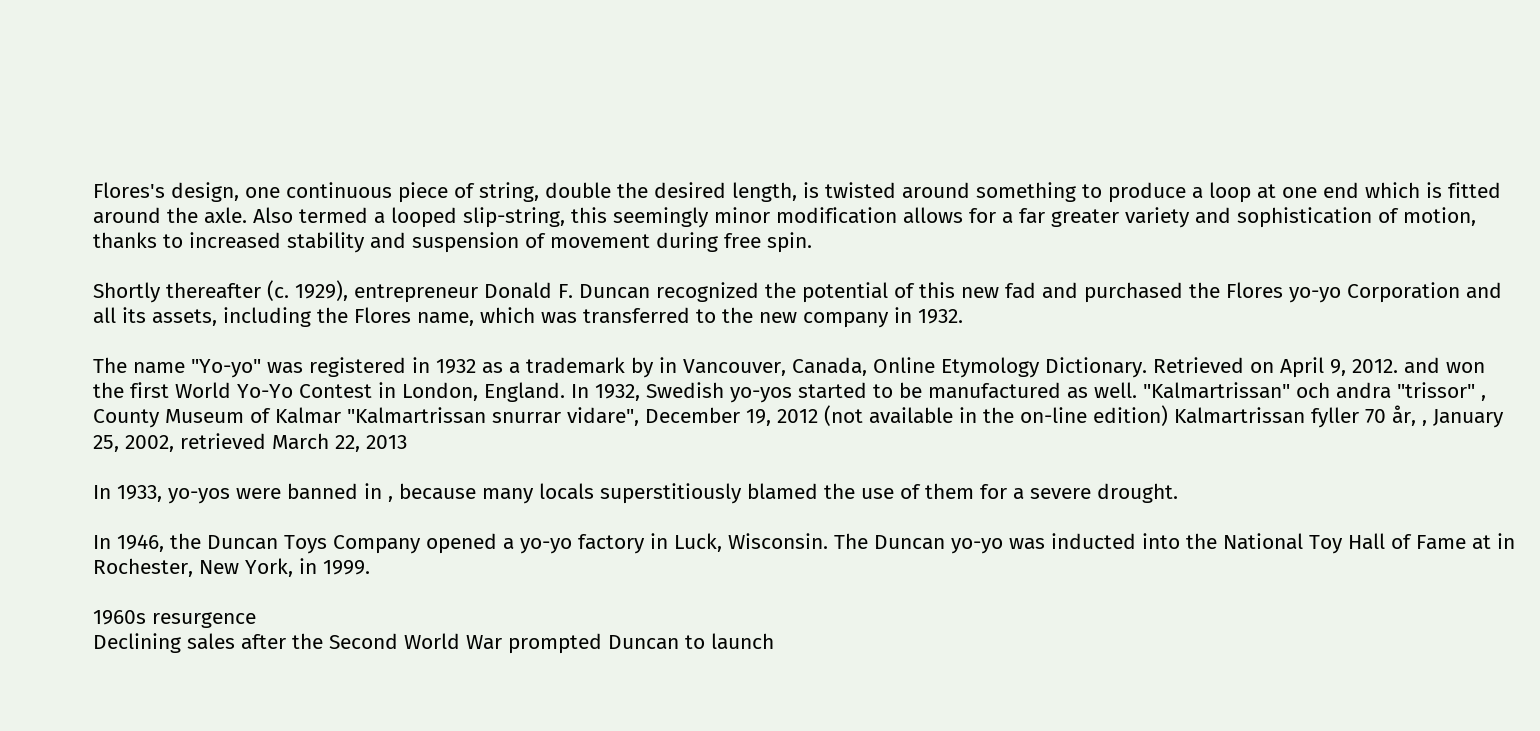Flores's design, one continuous piece of string, double the desired length, is twisted around something to produce a loop at one end which is fitted around the axle. Also termed a looped slip-string, this seemingly minor modification allows for a far greater variety and sophistication of motion, thanks to increased stability and suspension of movement during free spin.

Shortly thereafter (c. 1929), entrepreneur Donald F. Duncan recognized the potential of this new fad and purchased the Flores yo-yo Corporation and all its assets, including the Flores name, which was transferred to the new company in 1932.

The name "Yo-yo" was registered in 1932 as a trademark by in Vancouver, Canada, Online Etymology Dictionary. Retrieved on April 9, 2012. and won the first World Yo-Yo Contest in London, England. In 1932, Swedish yo-yos started to be manufactured as well. "Kalmartrissan" och andra "trissor" , County Museum of Kalmar "Kalmartrissan snurrar vidare", December 19, 2012 (not available in the on-line edition) Kalmartrissan fyller 70 år, , January 25, 2002, retrieved March 22, 2013

In 1933, yo-yos were banned in , because many locals superstitiously blamed the use of them for a severe drought.

In 1946, the Duncan Toys Company opened a yo-yo factory in Luck, Wisconsin. The Duncan yo-yo was inducted into the National Toy Hall of Fame at in Rochester, New York, in 1999.

1960s resurgence
Declining sales after the Second World War prompted Duncan to launch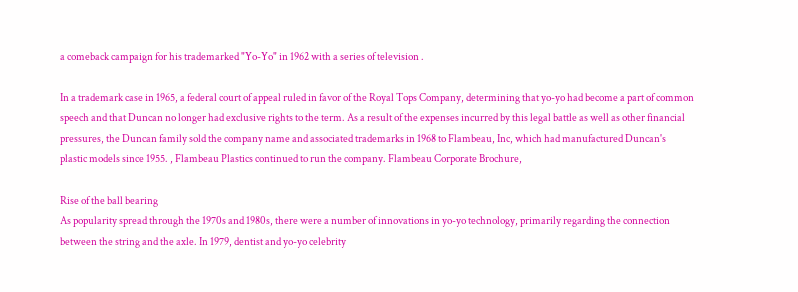a comeback campaign for his trademarked "Yo-Yo" in 1962 with a series of television .

In a trademark case in 1965, a federal court of appeal ruled in favor of the Royal Tops Company, determining that yo-yo had become a part of common speech and that Duncan no longer had exclusive rights to the term. As a result of the expenses incurred by this legal battle as well as other financial pressures, the Duncan family sold the company name and associated trademarks in 1968 to Flambeau, Inc, which had manufactured Duncan's plastic models since 1955. , Flambeau Plastics continued to run the company. Flambeau Corporate Brochure,

Rise of the ball bearing
As popularity spread through the 1970s and 1980s, there were a number of innovations in yo-yo technology, primarily regarding the connection between the string and the axle. In 1979, dentist and yo-yo celebrity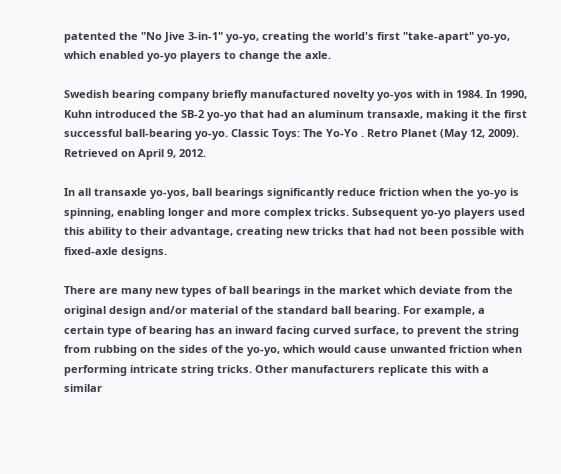patented the "No Jive 3-in-1" yo-yo, creating the world's first "take-apart" yo-yo, which enabled yo-yo players to change the axle.

Swedish bearing company briefly manufactured novelty yo-yos with in 1984. In 1990, Kuhn introduced the SB-2 yo-yo that had an aluminum transaxle, making it the first successful ball-bearing yo-yo. Classic Toys: The Yo-Yo . Retro Planet (May 12, 2009). Retrieved on April 9, 2012.

In all transaxle yo-yos, ball bearings significantly reduce friction when the yo-yo is spinning, enabling longer and more complex tricks. Subsequent yo-yo players used this ability to their advantage, creating new tricks that had not been possible with fixed-axle designs.

There are many new types of ball bearings in the market which deviate from the original design and/or material of the standard ball bearing. For example, a certain type of bearing has an inward facing curved surface, to prevent the string from rubbing on the sides of the yo-yo, which would cause unwanted friction when performing intricate string tricks. Other manufacturers replicate this with a similar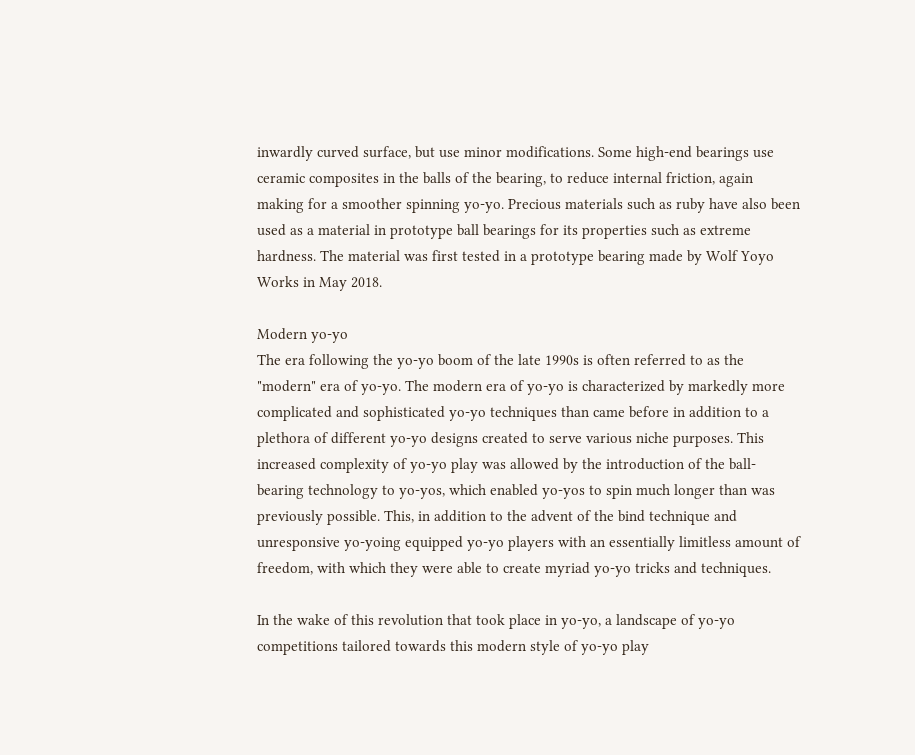inwardly curved surface, but use minor modifications. Some high-end bearings use ceramic composites in the balls of the bearing, to reduce internal friction, again making for a smoother spinning yo-yo. Precious materials such as ruby have also been used as a material in prototype ball bearings for its properties such as extreme hardness. The material was first tested in a prototype bearing made by Wolf Yoyo Works in May 2018.

Modern yo-yo
The era following the yo-yo boom of the late 1990s is often referred to as the "modern" era of yo-yo. The modern era of yo-yo is characterized by markedly more complicated and sophisticated yo-yo techniques than came before in addition to a plethora of different yo-yo designs created to serve various niche purposes. This increased complexity of yo-yo play was allowed by the introduction of the ball-bearing technology to yo-yos, which enabled yo-yos to spin much longer than was previously possible. This, in addition to the advent of the bind technique and unresponsive yo-yoing equipped yo-yo players with an essentially limitless amount of freedom, with which they were able to create myriad yo-yo tricks and techniques.

In the wake of this revolution that took place in yo-yo, a landscape of yo-yo competitions tailored towards this modern style of yo-yo play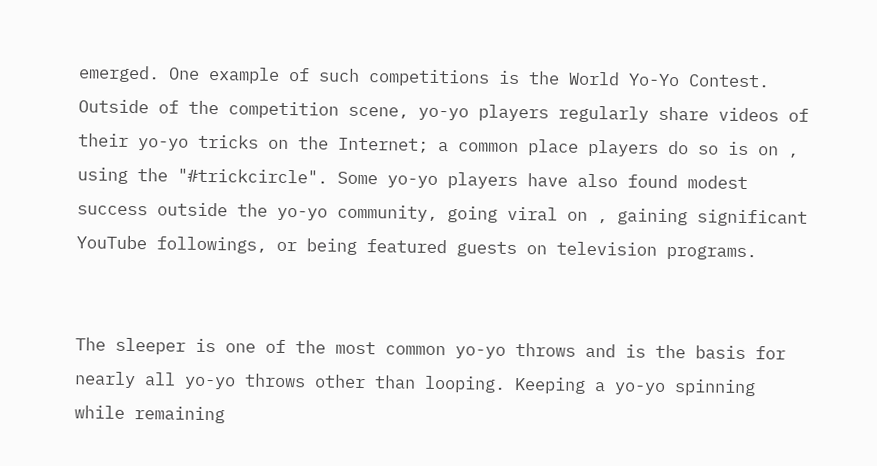emerged. One example of such competitions is the World Yo-Yo Contest. Outside of the competition scene, yo-yo players regularly share videos of their yo-yo tricks on the Internet; a common place players do so is on , using the "#trickcircle". Some yo-yo players have also found modest success outside the yo-yo community, going viral on , gaining significant YouTube followings, or being featured guests on television programs.


The sleeper is one of the most common yo-yo throws and is the basis for nearly all yo-yo throws other than looping. Keeping a yo-yo spinning while remaining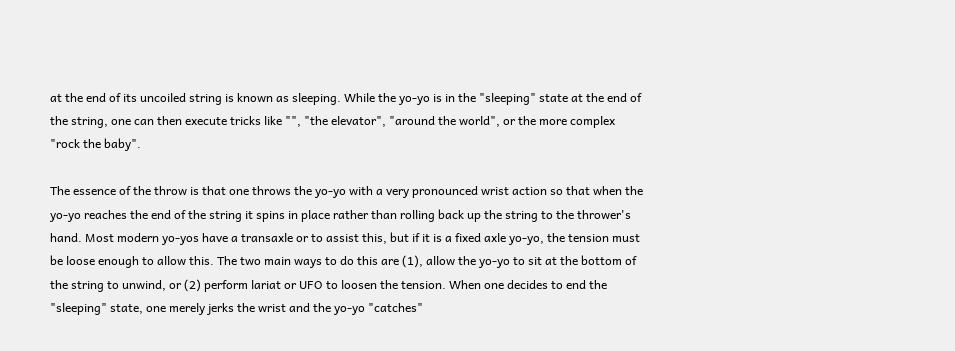at the end of its uncoiled string is known as sleeping. While the yo-yo is in the "sleeping" state at the end of the string, one can then execute tricks like "", "the elevator", "around the world", or the more complex "rock the baby".

The essence of the throw is that one throws the yo-yo with a very pronounced wrist action so that when the yo-yo reaches the end of the string it spins in place rather than rolling back up the string to the thrower's hand. Most modern yo-yos have a transaxle or to assist this, but if it is a fixed axle yo-yo, the tension must be loose enough to allow this. The two main ways to do this are (1), allow the yo-yo to sit at the bottom of the string to unwind, or (2) perform lariat or UFO to loosen the tension. When one decides to end the "sleeping" state, one merely jerks the wrist and the yo-yo "catches"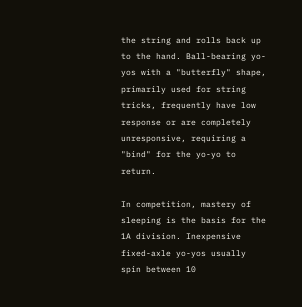the string and rolls back up to the hand. Ball-bearing yo-yos with a "butterfly" shape, primarily used for string tricks, frequently have low response or are completely unresponsive, requiring a "bind" for the yo-yo to return.

In competition, mastery of sleeping is the basis for the 1A division. Inexpensive fixed-axle yo-yos usually spin between 10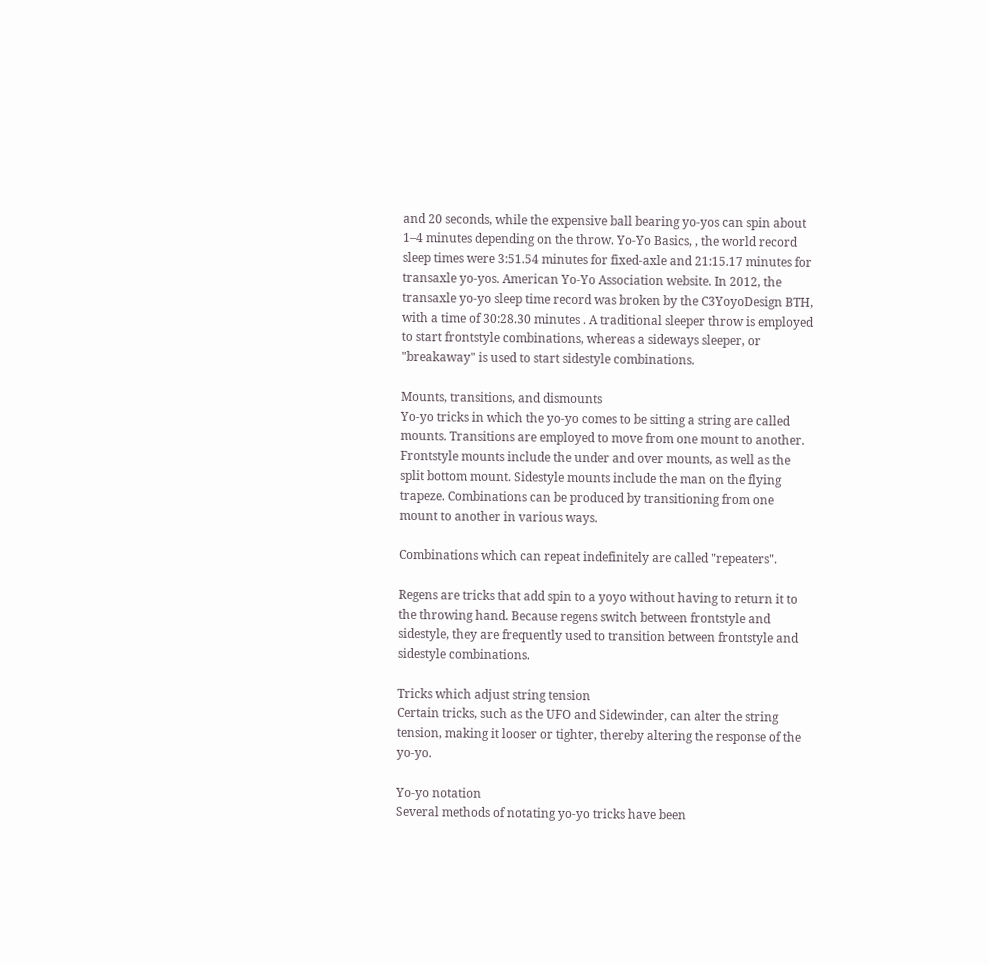and 20 seconds, while the expensive ball bearing yo-yos can spin about 1–4 minutes depending on the throw. Yo-Yo Basics, , the world record sleep times were 3:51.54 minutes for fixed-axle and 21:15.17 minutes for transaxle yo-yos. American Yo-Yo Association website. In 2012, the transaxle yo-yo sleep time record was broken by the C3YoyoDesign BTH, with a time of 30:28.30 minutes . A traditional sleeper throw is employed to start frontstyle combinations, whereas a sideways sleeper, or "breakaway" is used to start sidestyle combinations.

Mounts, transitions, and dismounts
Yo-yo tricks in which the yo-yo comes to be sitting a string are called mounts. Transitions are employed to move from one mount to another. Frontstyle mounts include the under and over mounts, as well as the split bottom mount. Sidestyle mounts include the man on the flying trapeze. Combinations can be produced by transitioning from one mount to another in various ways.

Combinations which can repeat indefinitely are called "repeaters".

Regens are tricks that add spin to a yoyo without having to return it to the throwing hand. Because regens switch between frontstyle and sidestyle, they are frequently used to transition between frontstyle and sidestyle combinations.

Tricks which adjust string tension
Certain tricks, such as the UFO and Sidewinder, can alter the string tension, making it looser or tighter, thereby altering the response of the yo-yo.

Yo-yo notation
Several methods of notating yo-yo tricks have been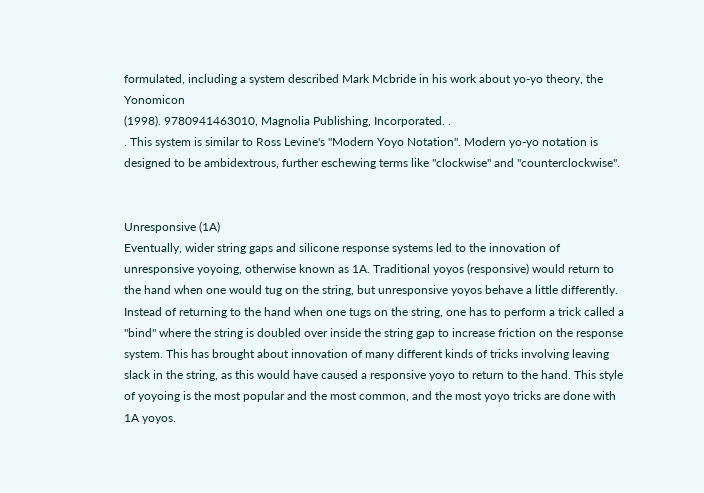formulated, including a system described Mark Mcbride in his work about yo-yo theory, the Yonomicon
(1998). 9780941463010, Magnolia Publishing, Incorporated. .
. This system is similar to Ross Levine's "Modern Yoyo Notation". Modern yo-yo notation is designed to be ambidextrous, further eschewing terms like "clockwise" and "counterclockwise".


Unresponsive (1A)
Eventually, wider string gaps and silicone response systems led to the innovation of unresponsive yoyoing, otherwise known as 1A. Traditional yoyos (responsive) would return to the hand when one would tug on the string, but unresponsive yoyos behave a little differently. Instead of returning to the hand when one tugs on the string, one has to perform a trick called a "bind" where the string is doubled over inside the string gap to increase friction on the response system. This has brought about innovation of many different kinds of tricks involving leaving slack in the string, as this would have caused a responsive yoyo to return to the hand. This style of yoyoing is the most popular and the most common, and the most yoyo tricks are done with 1A yoyos.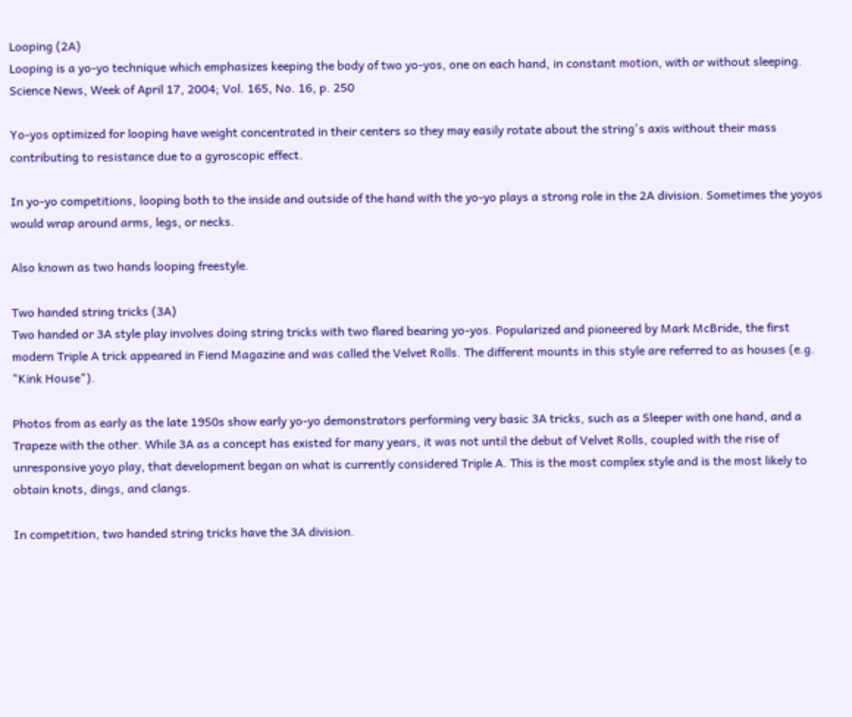Looping (2A)
Looping is a yo-yo technique which emphasizes keeping the body of two yo-yos, one on each hand, in constant motion, with or without sleeping. Science News, Week of April 17, 2004; Vol. 165, No. 16, p. 250

Yo-yos optimized for looping have weight concentrated in their centers so they may easily rotate about the string's axis without their mass contributing to resistance due to a gyroscopic effect.

In yo-yo competitions, looping both to the inside and outside of the hand with the yo-yo plays a strong role in the 2A division. Sometimes the yoyos would wrap around arms, legs, or necks.

Also known as two hands looping freestyle.

Two handed string tricks (3A)
Two handed or 3A style play involves doing string tricks with two flared bearing yo-yos. Popularized and pioneered by Mark McBride, the first modern Triple A trick appeared in Fiend Magazine and was called the Velvet Rolls. The different mounts in this style are referred to as houses (e.g. "Kink House").

Photos from as early as the late 1950s show early yo-yo demonstrators performing very basic 3A tricks, such as a Sleeper with one hand, and a Trapeze with the other. While 3A as a concept has existed for many years, it was not until the debut of Velvet Rolls, coupled with the rise of unresponsive yoyo play, that development began on what is currently considered Triple A. This is the most complex style and is the most likely to obtain knots, dings, and clangs.

In competition, two handed string tricks have the 3A division.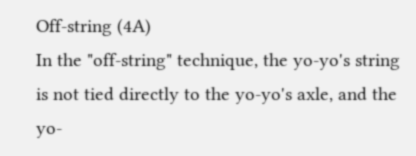Off-string (4A)
In the "off-string" technique, the yo-yo's string is not tied directly to the yo-yo's axle, and the yo-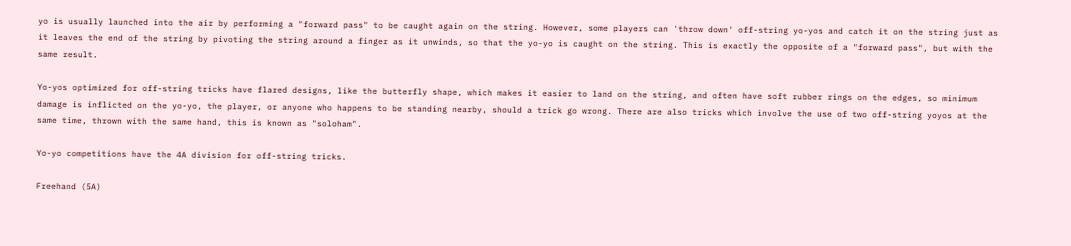yo is usually launched into the air by performing a "forward pass" to be caught again on the string. However, some players can 'throw down' off-string yo-yos and catch it on the string just as it leaves the end of the string by pivoting the string around a finger as it unwinds, so that the yo-yo is caught on the string. This is exactly the opposite of a "forward pass", but with the same result.

Yo-yos optimized for off-string tricks have flared designs, like the butterfly shape, which makes it easier to land on the string, and often have soft rubber rings on the edges, so minimum damage is inflicted on the yo-yo, the player, or anyone who happens to be standing nearby, should a trick go wrong. There are also tricks which involve the use of two off-string yoyos at the same time, thrown with the same hand, this is known as "soloham".

Yo-yo competitions have the 4A division for off-string tricks.

Freehand (5A)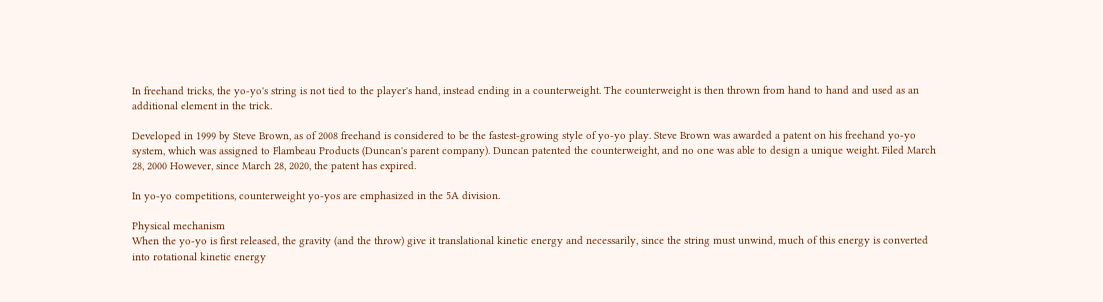In freehand tricks, the yo-yo's string is not tied to the player's hand, instead ending in a counterweight. The counterweight is then thrown from hand to hand and used as an additional element in the trick.

Developed in 1999 by Steve Brown, as of 2008 freehand is considered to be the fastest-growing style of yo-yo play. Steve Brown was awarded a patent on his freehand yo-yo system, which was assigned to Flambeau Products (Duncan's parent company). Duncan patented the counterweight, and no one was able to design a unique weight. Filed March 28, 2000 However, since March 28, 2020, the patent has expired.

In yo-yo competitions, counterweight yo-yos are emphasized in the 5A division.

Physical mechanism
When the yo-yo is first released, the gravity (and the throw) give it translational kinetic energy and necessarily, since the string must unwind, much of this energy is converted into rotational kinetic energy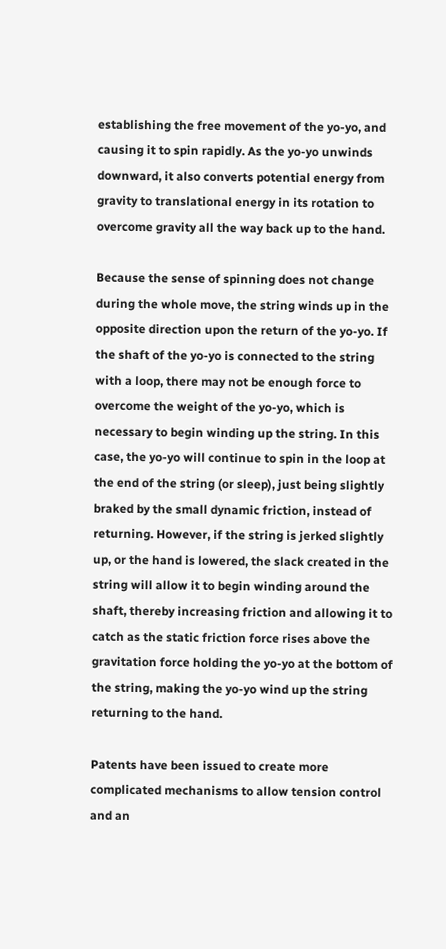establishing the free movement of the yo-yo, and causing it to spin rapidly. As the yo-yo unwinds downward, it also converts potential energy from gravity to translational energy in its rotation to overcome gravity all the way back up to the hand.

Because the sense of spinning does not change during the whole move, the string winds up in the opposite direction upon the return of the yo-yo. If the shaft of the yo-yo is connected to the string with a loop, there may not be enough force to overcome the weight of the yo-yo, which is necessary to begin winding up the string. In this case, the yo-yo will continue to spin in the loop at the end of the string (or sleep), just being slightly braked by the small dynamic friction, instead of returning. However, if the string is jerked slightly up, or the hand is lowered, the slack created in the string will allow it to begin winding around the shaft, thereby increasing friction and allowing it to catch as the static friction force rises above the gravitation force holding the yo-yo at the bottom of the string, making the yo-yo wind up the string returning to the hand.

Patents have been issued to create more complicated mechanisms to allow tension control and an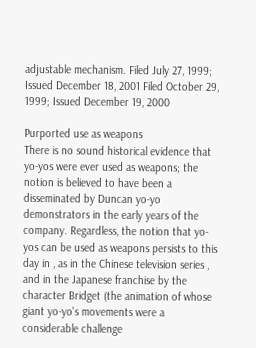adjustable mechanism. Filed July 27, 1999; Issued December 18, 2001 Filed October 29, 1999; Issued December 19, 2000

Purported use as weapons
There is no sound historical evidence that yo-yos were ever used as weapons; the notion is believed to have been a disseminated by Duncan yo-yo demonstrators in the early years of the company. Regardless, the notion that yo-yos can be used as weapons persists to this day in , as in the Chinese television series , and in the Japanese franchise by the character Bridget (the animation of whose giant yo-yo's movements were a considerable challenge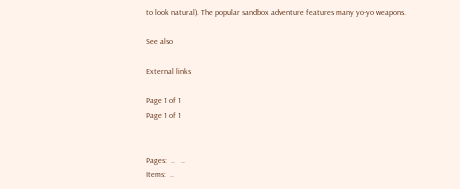to look natural). The popular sandbox adventure features many yo-yo weapons.

See also

External links

Page 1 of 1
Page 1 of 1


Pages:  ..   ..
Items:  ..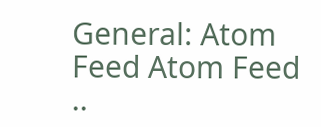General: Atom Feed Atom Feed  ..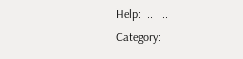Help:  ..   ..
Category: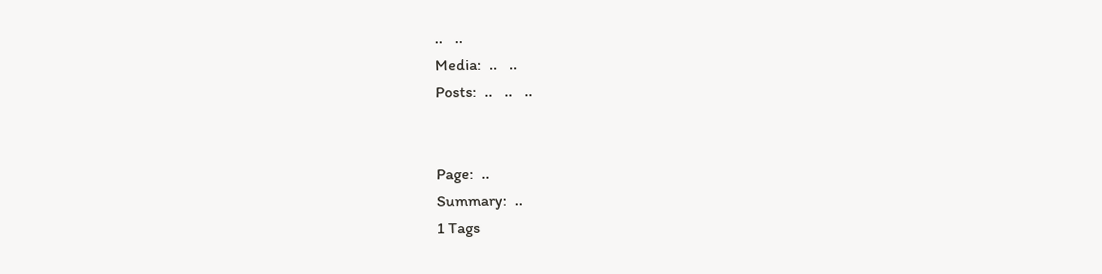..   ..
Media:  ..   ..
Posts:  ..   ..   ..


Page:  ..
Summary:  ..
1 Tags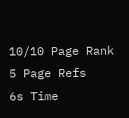10/10 Page Rank
5 Page Refs
6s Time